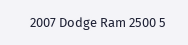2007 Dodge Ram 2500 5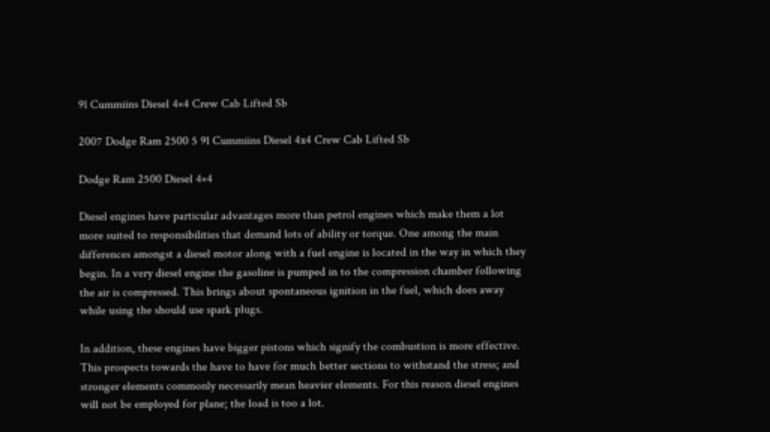9l Cummiins Diesel 4×4 Crew Cab Lifted Sb

2007 Dodge Ram 2500 5 9l Cummiins Diesel 4x4 Crew Cab Lifted Sb

Dodge Ram 2500 Diesel 4×4

Diesel engines have particular advantages more than petrol engines which make them a lot more suited to responsibilities that demand lots of ability or torque. One among the main differences amongst a diesel motor along with a fuel engine is located in the way in which they begin. In a very diesel engine the gasoline is pumped in to the compression chamber following the air is compressed. This brings about spontaneous ignition in the fuel, which does away while using the should use spark plugs.

In addition, these engines have bigger pistons which signify the combustion is more effective. This prospects towards the have to have for much better sections to withstand the stress; and stronger elements commonly necessarily mean heavier elements. For this reason diesel engines will not be employed for plane; the load is too a lot.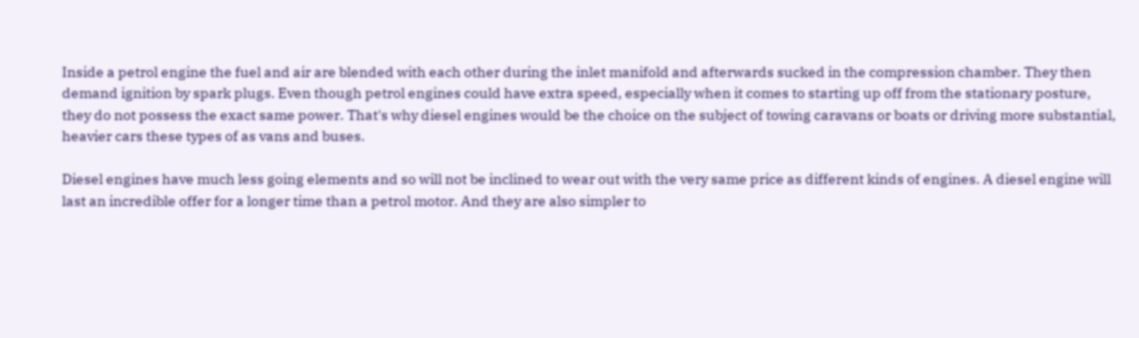Inside a petrol engine the fuel and air are blended with each other during the inlet manifold and afterwards sucked in the compression chamber. They then demand ignition by spark plugs. Even though petrol engines could have extra speed, especially when it comes to starting up off from the stationary posture, they do not possess the exact same power. That's why diesel engines would be the choice on the subject of towing caravans or boats or driving more substantial, heavier cars these types of as vans and buses.

Diesel engines have much less going elements and so will not be inclined to wear out with the very same price as different kinds of engines. A diesel engine will last an incredible offer for a longer time than a petrol motor. And they are also simpler to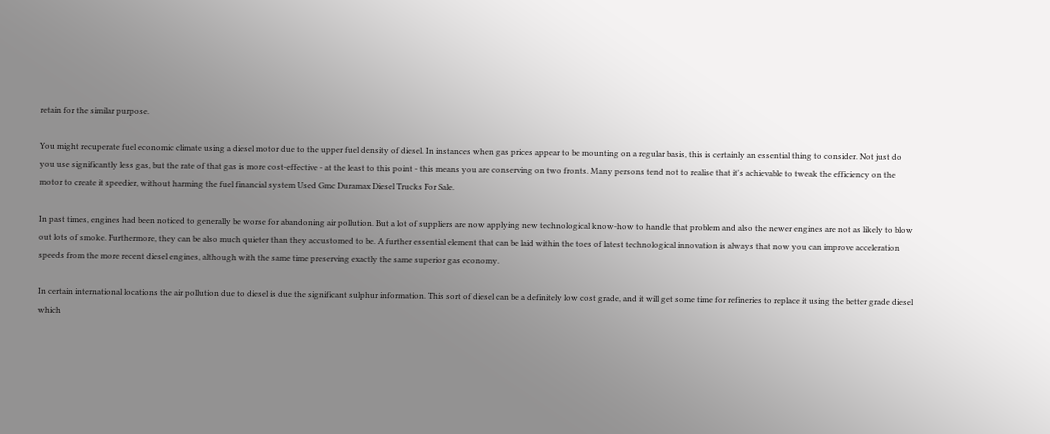retain for the similar purpose.

You might recuperate fuel economic climate using a diesel motor due to the upper fuel density of diesel. In instances when gas prices appear to be mounting on a regular basis, this is certainly an essential thing to consider. Not just do you use significantly less gas, but the rate of that gas is more cost-effective - at the least to this point - this means you are conserving on two fronts. Many persons tend not to realise that it's achievable to tweak the efficiency on the motor to create it speedier, without harming the fuel financial system Used Gmc Duramax Diesel Trucks For Sale.

In past times, engines had been noticed to generally be worse for abandoning air pollution. But a lot of suppliers are now applying new technological know-how to handle that problem and also the newer engines are not as likely to blow out lots of smoke. Furthermore, they can be also much quieter than they accustomed to be. A further essential element that can be laid within the toes of latest technological innovation is always that now you can improve acceleration speeds from the more recent diesel engines, although with the same time preserving exactly the same superior gas economy.

In certain international locations the air pollution due to diesel is due the significant sulphur information. This sort of diesel can be a definitely low cost grade, and it will get some time for refineries to replace it using the better grade diesel which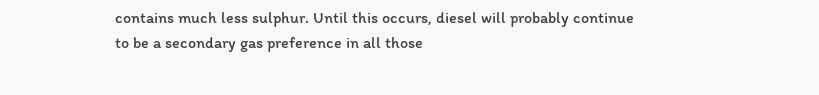contains much less sulphur. Until this occurs, diesel will probably continue to be a secondary gas preference in all those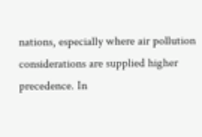nations, especially where air pollution considerations are supplied higher precedence. In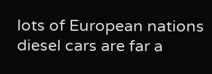lots of European nations diesel cars are far a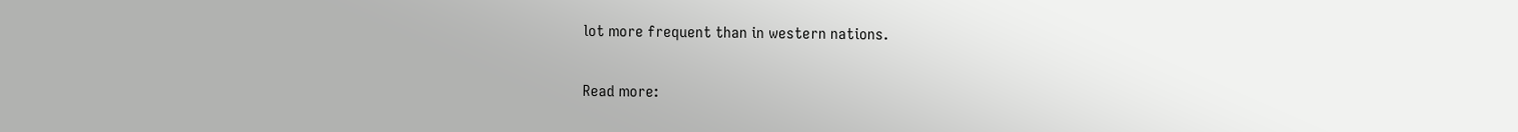lot more frequent than in western nations.

Read more: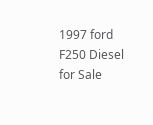1997 ford F250 Diesel for Sale